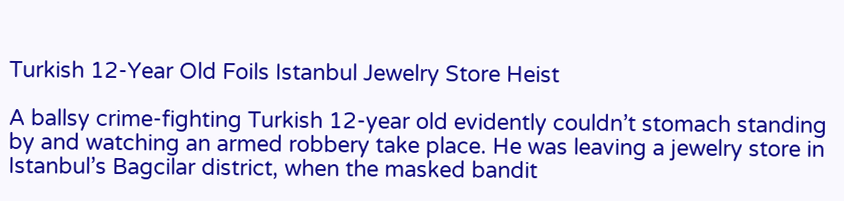Turkish 12-Year Old Foils Istanbul Jewelry Store Heist

A ballsy crime-fighting Turkish 12-year old evidently couldn’t stomach standing by and watching an armed robbery take place. He was leaving a jewelry store in Istanbul’s Bagcilar district, when the masked bandit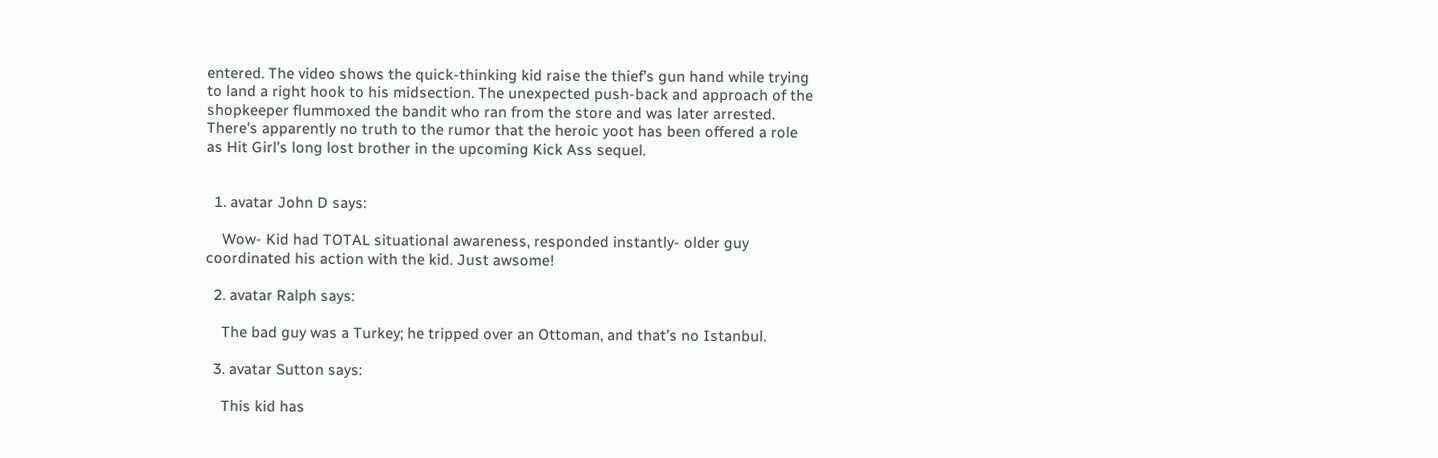entered. The video shows the quick-thinking kid raise the thief’s gun hand while trying to land a right hook to his midsection. The unexpected push-back and approach of the shopkeeper flummoxed the bandit who ran from the store and was later arrested. There’s apparently no truth to the rumor that the heroic yoot has been offered a role as Hit Girl’s long lost brother in the upcoming Kick Ass sequel.


  1. avatar John D says:

    Wow- Kid had TOTAL situational awareness, responded instantly- older guy coordinated his action with the kid. Just awsome!

  2. avatar Ralph says:

    The bad guy was a Turkey; he tripped over an Ottoman, and that’s no Istanbul.

  3. avatar Sutton says:

    This kid has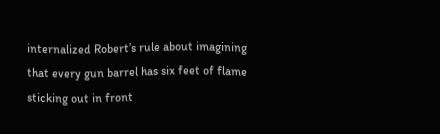internalized Robert’s rule about imagining that every gun barrel has six feet of flame sticking out in front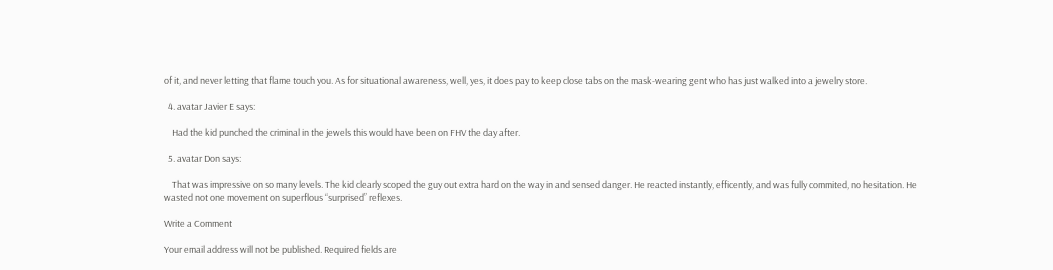of it, and never letting that flame touch you. As for situational awareness, well, yes, it does pay to keep close tabs on the mask-wearing gent who has just walked into a jewelry store.

  4. avatar Javier E says:

    Had the kid punched the criminal in the jewels this would have been on FHV the day after.

  5. avatar Don says:

    That was impressive on so many levels. The kid clearly scoped the guy out extra hard on the way in and sensed danger. He reacted instantly, efficently, and was fully commited, no hesitation. He wasted not one movement on superflous “surprised” reflexes.

Write a Comment

Your email address will not be published. Required fields are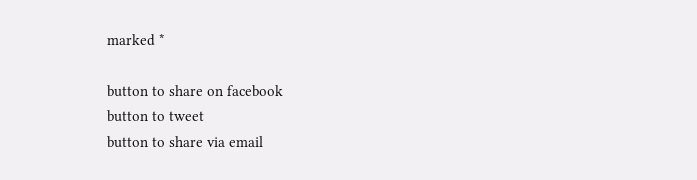marked *

button to share on facebook
button to tweet
button to share via email